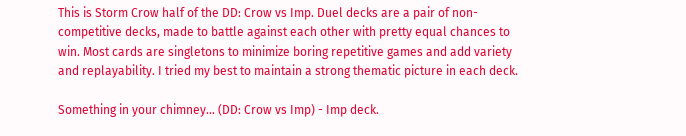This is Storm Crow half of the DD: Crow vs Imp. Duel decks are a pair of non-competitive decks, made to battle against each other with pretty equal chances to win. Most cards are singletons to minimize boring repetitive games and add variety and replayability. I tried my best to maintain a strong thematic picture in each deck.

Something in your chimney... (DD: Crow vs Imp) - Imp deck.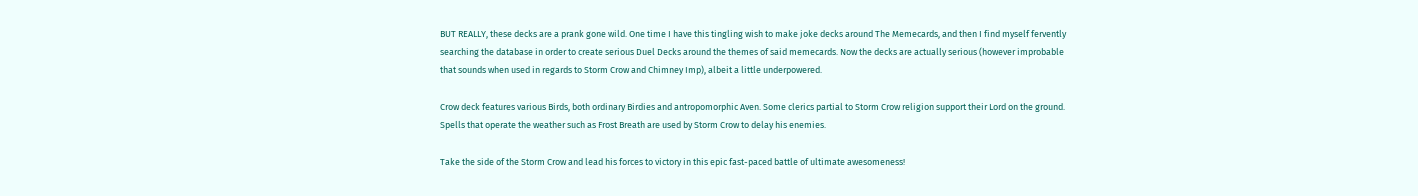BUT REALLY, these decks are a prank gone wild. One time I have this tingling wish to make joke decks around The Memecards, and then I find myself fervently searching the database in order to create serious Duel Decks around the themes of said memecards. Now the decks are actually serious (however improbable that sounds when used in regards to Storm Crow and Chimney Imp), albeit a little underpowered.

Crow deck features various Birds, both ordinary Birdies and antropomorphic Aven. Some clerics partial to Storm Crow religion support their Lord on the ground. Spells that operate the weather such as Frost Breath are used by Storm Crow to delay his enemies.

Take the side of the Storm Crow and lead his forces to victory in this epic fast-paced battle of ultimate awesomeness!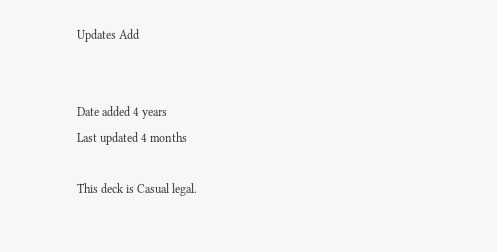Updates Add


Date added 4 years
Last updated 4 months

This deck is Casual legal.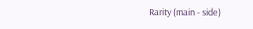Rarity (main - side)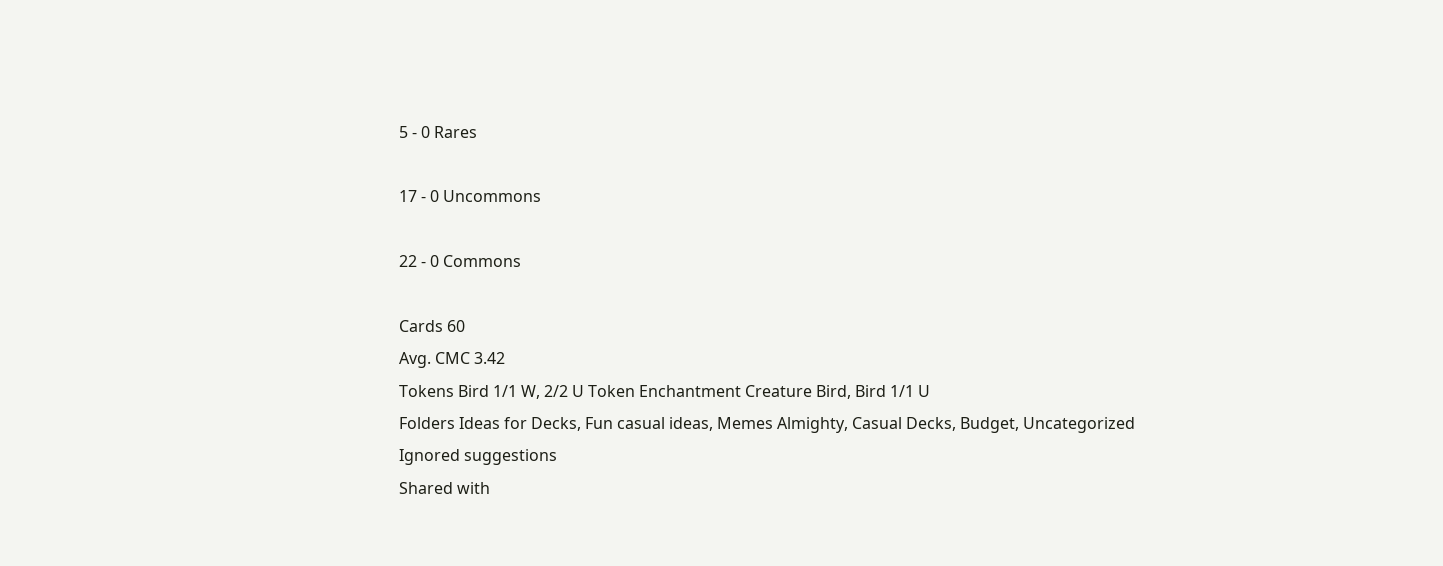5 - 0 Rares

17 - 0 Uncommons

22 - 0 Commons

Cards 60
Avg. CMC 3.42
Tokens Bird 1/1 W, 2/2 U Token Enchantment Creature Bird, Bird 1/1 U
Folders Ideas for Decks, Fun casual ideas, Memes Almighty, Casual Decks, Budget, Uncategorized
Ignored suggestions
Shared with